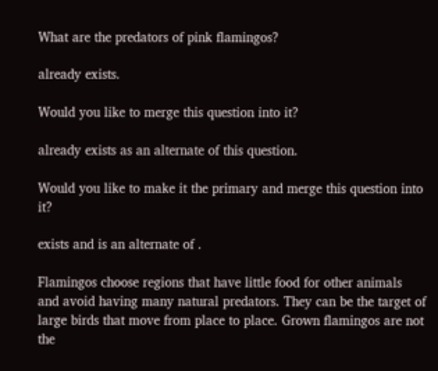What are the predators of pink flamingos?

already exists.

Would you like to merge this question into it?

already exists as an alternate of this question.

Would you like to make it the primary and merge this question into it?

exists and is an alternate of .

Flamingos choose regions that have little food for other animals and avoid having many natural predators. They can be the target of large birds that move from place to place. Grown flamingos are not the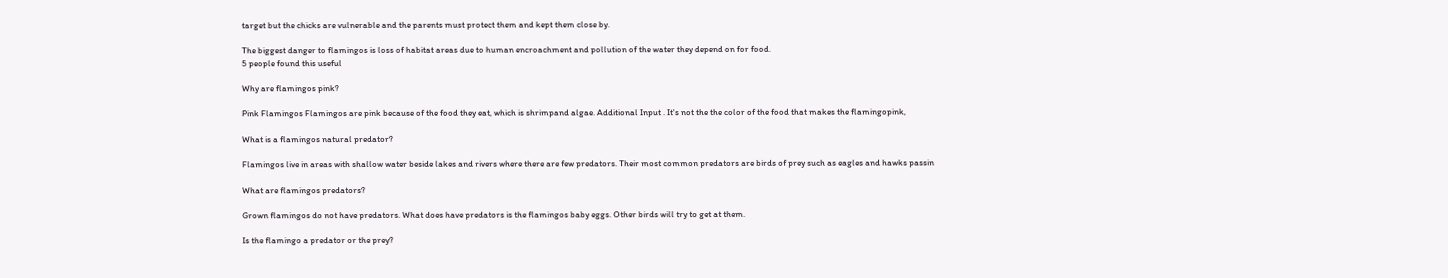target but the chicks are vulnerable and the parents must protect them and kept them close by.

The biggest danger to flamingos is loss of habitat areas due to human encroachment and pollution of the water they depend on for food.
5 people found this useful

Why are flamingos pink?

Pink Flamingos Flamingos are pink because of the food they eat, which is shrimpand algae. Additional Input . It's not the the color of the food that makes the flamingopink,

What is a flamingos natural predator?

Flamingos live in areas with shallow water beside lakes and rivers where there are few predators. Their most common predators are birds of prey such as eagles and hawks passin

What are flamingos predators?

Grown flamingos do not have predators. What does have predators is the flamingos baby eggs. Other birds will try to get at them.

Is the flamingo a predator or the prey?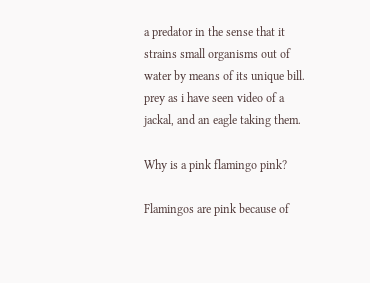a predator in the sense that it strains small organisms out of water by means of its unique bill. prey as i have seen video of a jackal, and an eagle taking them.

Why is a pink flamingo pink?

Flamingos are pink because of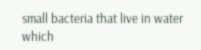small bacteria that live in water which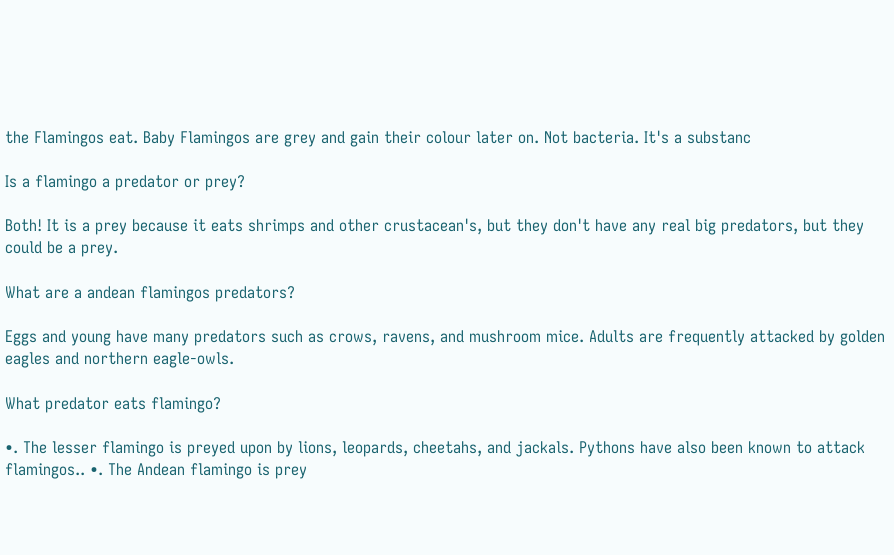the Flamingos eat. Baby Flamingos are grey and gain their colour later on. Not bacteria. It's a substanc

Is a flamingo a predator or prey?

Both! It is a prey because it eats shrimps and other crustacean's, but they don't have any real big predators, but they could be a prey.

What are a andean flamingos predators?

Eggs and young have many predators such as crows, ravens, and mushroom mice. Adults are frequently attacked by golden eagles and northern eagle-owls.

What predator eats flamingo?

•. The lesser flamingo is preyed upon by lions, leopards, cheetahs, and jackals. Pythons have also been known to attack flamingos.. •. The Andean flamingo is prey